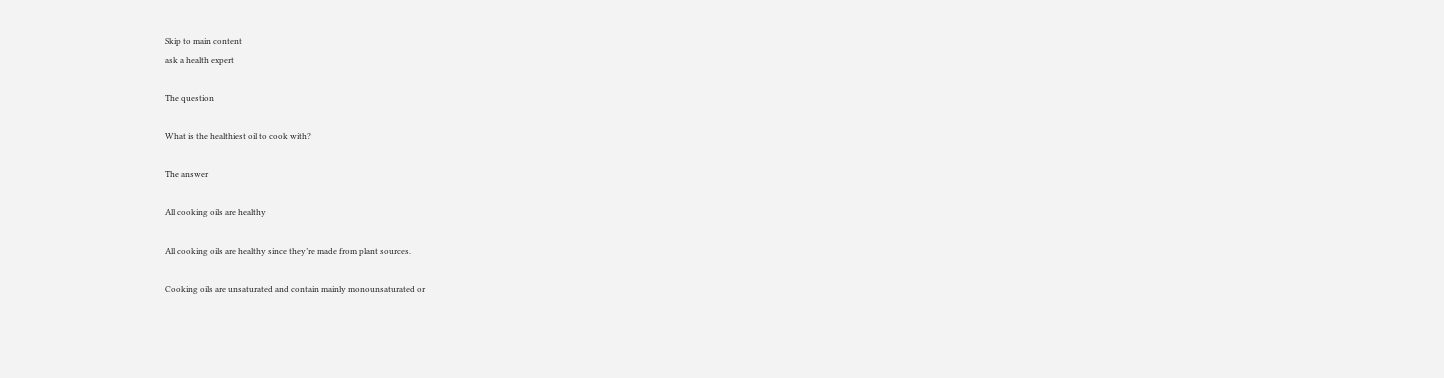Skip to main content
ask a health expert

The question

What is the healthiest oil to cook with?

The answer

All cooking oils are healthy

All cooking oils are healthy since they’re made from plant sources.

Cooking oils are unsaturated and contain mainly monounsaturated or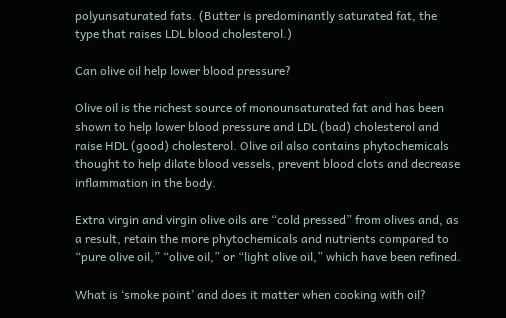polyunsaturated fats. (Butter is predominantly saturated fat, the type that raises LDL blood cholesterol.)

Can olive oil help lower blood pressure?

Olive oil is the richest source of monounsaturated fat and has been shown to help lower blood pressure and LDL (bad) cholesterol and raise HDL (good) cholesterol. Olive oil also contains phytochemicals thought to help dilate blood vessels, prevent blood clots and decrease inflammation in the body.

Extra virgin and virgin olive oils are “cold pressed” from olives and, as a result, retain the more phytochemicals and nutrients compared to “pure olive oil,” “olive oil,” or “light olive oil,” which have been refined.

What is ‘smoke point’ and does it matter when cooking with oil?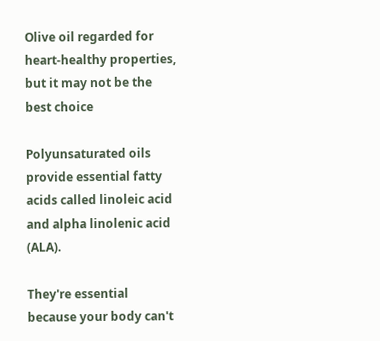Olive oil regarded for heart-healthy properties, but it may not be the best choice

Polyunsaturated oils provide essential fatty acids called linoleic acid and alpha linolenic acid (ALA).

They're essential because your body can't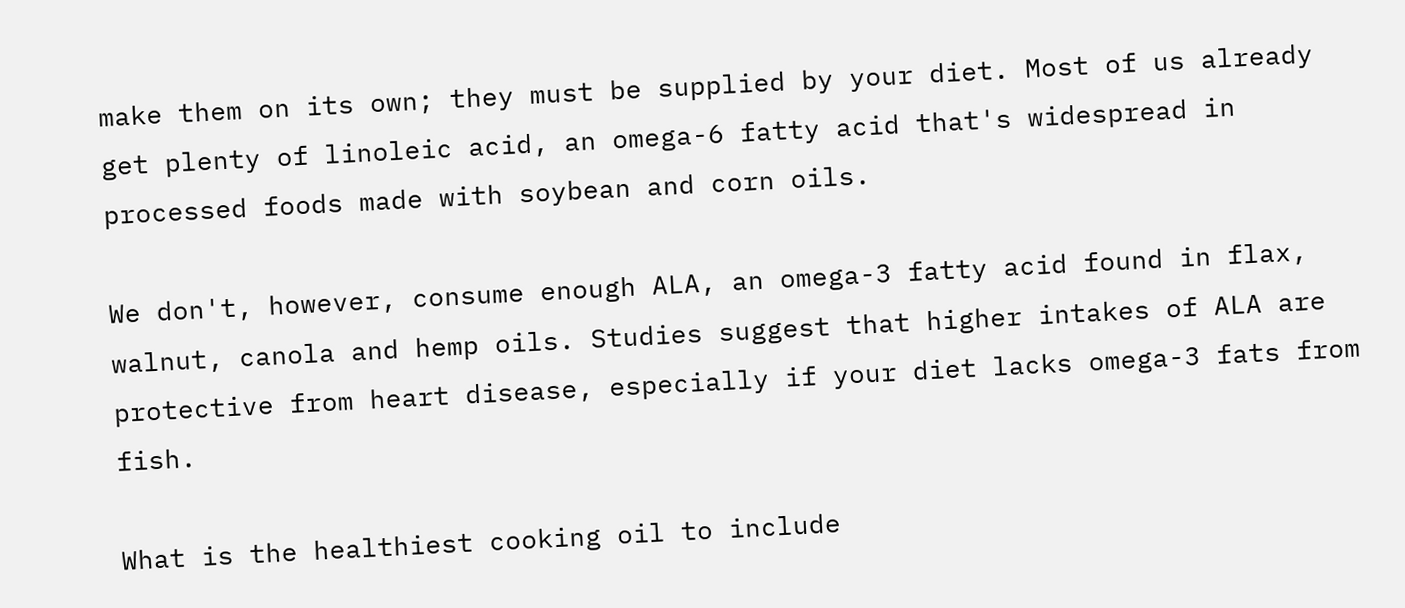make them on its own; they must be supplied by your diet. Most of us already get plenty of linoleic acid, an omega-6 fatty acid that's widespread in processed foods made with soybean and corn oils.

We don't, however, consume enough ALA, an omega-3 fatty acid found in flax, walnut, canola and hemp oils. Studies suggest that higher intakes of ALA are protective from heart disease, especially if your diet lacks omega-3 fats from fish.

What is the healthiest cooking oil to include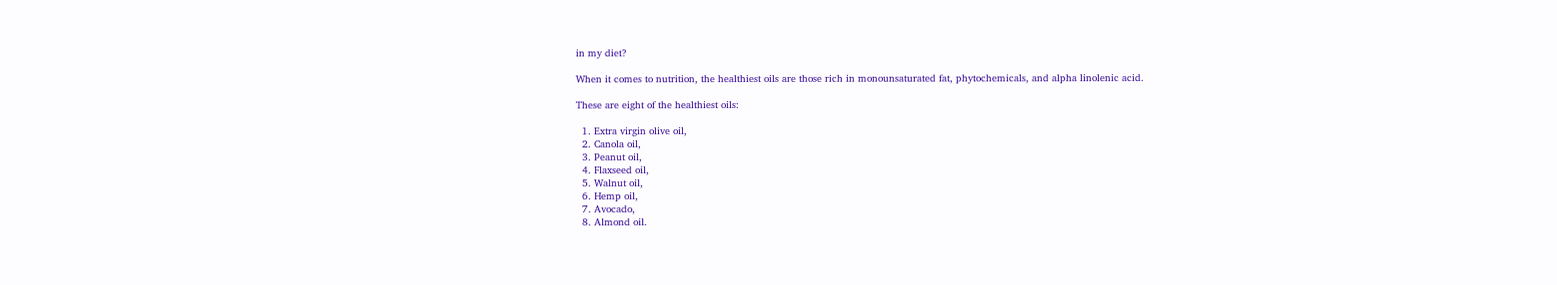in my diet?

When it comes to nutrition, the healthiest oils are those rich in monounsaturated fat, phytochemicals, and alpha linolenic acid.

These are eight of the healthiest oils:

  1. Extra virgin olive oil,
  2. Canola oil,
  3. Peanut oil,
  4. Flaxseed oil,
  5. Walnut oil,
  6. Hemp oil,
  7. Avocado,
  8. Almond oil.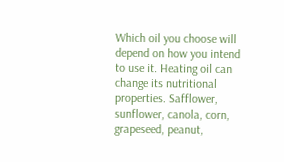Which oil you choose will depend on how you intend to use it. Heating oil can change its nutritional properties. Safflower, sunflower, canola, corn, grapeseed, peanut,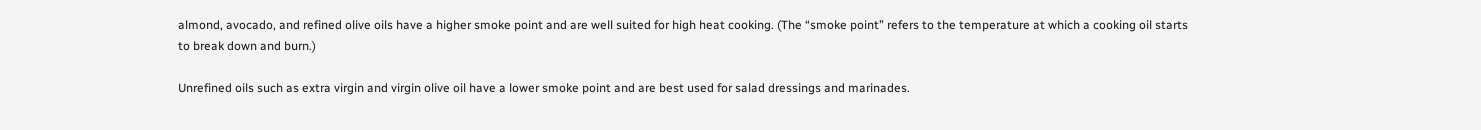almond, avocado, and refined olive oils have a higher smoke point and are well suited for high heat cooking. (The “smoke point” refers to the temperature at which a cooking oil starts to break down and burn.)

Unrefined oils such as extra virgin and virgin olive oil have a lower smoke point and are best used for salad dressings and marinades.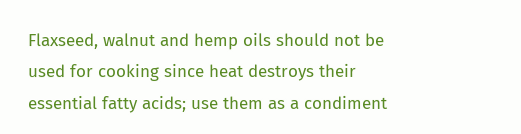Flaxseed, walnut and hemp oils should not be used for cooking since heat destroys their essential fatty acids; use them as a condiment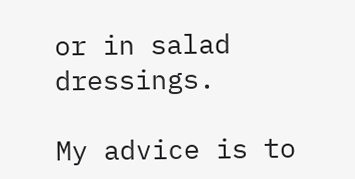or in salad dressings.

My advice is to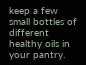keep a few small bottles of different healthy oils in your pantry.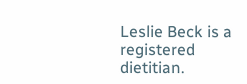Leslie Beck is a registered dietitian.